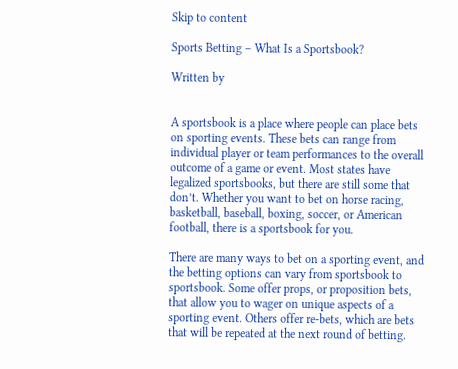Skip to content

Sports Betting – What Is a Sportsbook?

Written by


A sportsbook is a place where people can place bets on sporting events. These bets can range from individual player or team performances to the overall outcome of a game or event. Most states have legalized sportsbooks, but there are still some that don’t. Whether you want to bet on horse racing, basketball, baseball, boxing, soccer, or American football, there is a sportsbook for you.

There are many ways to bet on a sporting event, and the betting options can vary from sportsbook to sportsbook. Some offer props, or proposition bets, that allow you to wager on unique aspects of a sporting event. Others offer re-bets, which are bets that will be repeated at the next round of betting.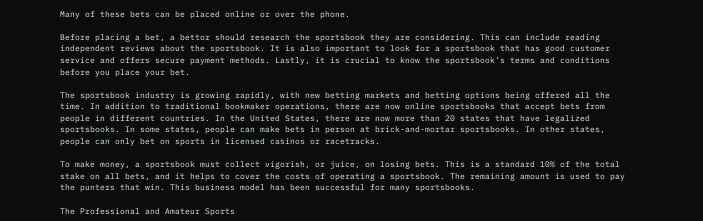Many of these bets can be placed online or over the phone.

Before placing a bet, a bettor should research the sportsbook they are considering. This can include reading independent reviews about the sportsbook. It is also important to look for a sportsbook that has good customer service and offers secure payment methods. Lastly, it is crucial to know the sportsbook’s terms and conditions before you place your bet.

The sportsbook industry is growing rapidly, with new betting markets and betting options being offered all the time. In addition to traditional bookmaker operations, there are now online sportsbooks that accept bets from people in different countries. In the United States, there are now more than 20 states that have legalized sportsbooks. In some states, people can make bets in person at brick-and-mortar sportsbooks. In other states, people can only bet on sports in licensed casinos or racetracks.

To make money, a sportsbook must collect vigorish, or juice, on losing bets. This is a standard 10% of the total stake on all bets, and it helps to cover the costs of operating a sportsbook. The remaining amount is used to pay the punters that win. This business model has been successful for many sportsbooks.

The Professional and Amateur Sports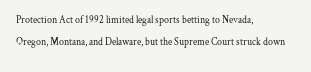Protection Act of 1992 limited legal sports betting to Nevada, Oregon, Montana, and Delaware, but the Supreme Court struck down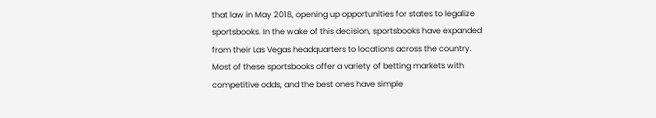that law in May 2018, opening up opportunities for states to legalize sportsbooks. In the wake of this decision, sportsbooks have expanded from their Las Vegas headquarters to locations across the country. Most of these sportsbooks offer a variety of betting markets with competitive odds, and the best ones have simple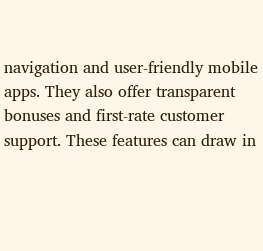navigation and user-friendly mobile apps. They also offer transparent bonuses and first-rate customer support. These features can draw in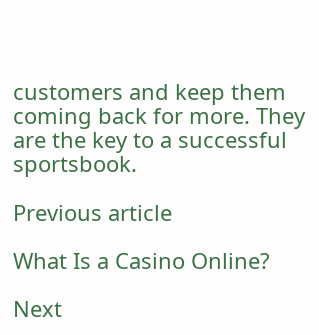customers and keep them coming back for more. They are the key to a successful sportsbook.

Previous article

What Is a Casino Online?

Next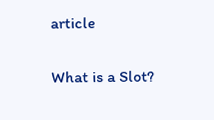article

What is a Slot?